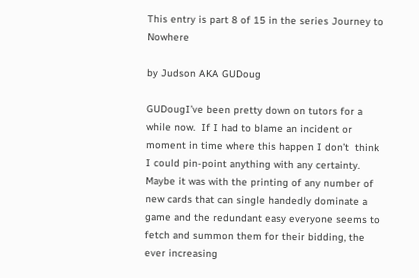This entry is part 8 of 15 in the series Journey to Nowhere

by Judson AKA GUDoug

GUDougI’ve been pretty down on tutors for a while now.  If I had to blame an incident or moment in time where this happen I don’t  think I could pin-point anything with any certainty.  Maybe it was with the printing of any number of new cards that can single handedly dominate a game and the redundant easy everyone seems to fetch and summon them for their bidding, the ever increasing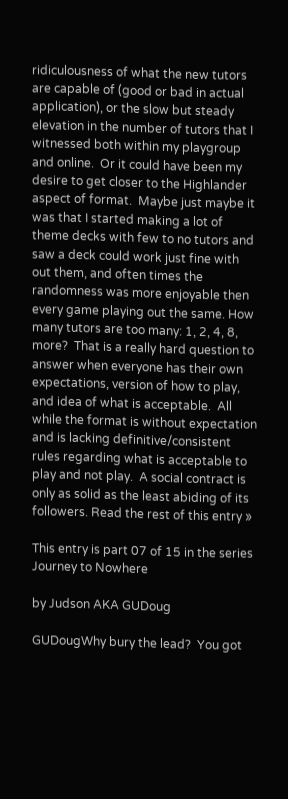ridiculousness of what the new tutors are capable of (good or bad in actual application), or the slow but steady elevation in the number of tutors that I witnessed both within my playgroup and online.  Or it could have been my desire to get closer to the Highlander aspect of format.  Maybe just maybe it was that I started making a lot of theme decks with few to no tutors and saw a deck could work just fine with out them, and often times the randomness was more enjoyable then every game playing out the same. How many tutors are too many: 1, 2, 4, 8, more?  That is a really hard question to answer when everyone has their own expectations, version of how to play, and idea of what is acceptable.  All while the format is without expectation and is lacking definitive/consistent rules regarding what is acceptable to play and not play.  A social contract is only as solid as the least abiding of its followers. Read the rest of this entry »

This entry is part 07 of 15 in the series Journey to Nowhere

by Judson AKA GUDoug

GUDougWhy bury the lead?  You got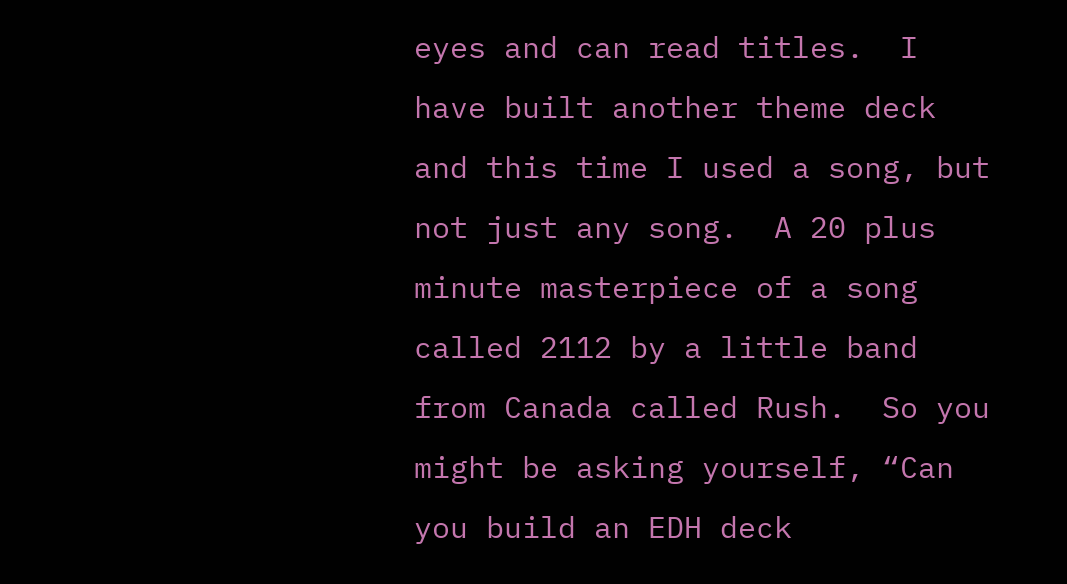eyes and can read titles.  I have built another theme deck and this time I used a song, but not just any song.  A 20 plus minute masterpiece of a song called 2112 by a little band from Canada called Rush.  So you might be asking yourself, “Can you build an EDH deck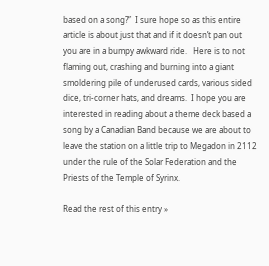based on a song?”  I sure hope so as this entire article is about just that and if it doesn’t pan out you are in a bumpy awkward ride.   Here is to not flaming out, crashing and burning into a giant smoldering pile of underused cards, various sided dice, tri-corner hats, and dreams.  I hope you are interested in reading about a theme deck based a song by a Canadian Band because we are about to leave the station on a little trip to Megadon in 2112 under the rule of the Solar Federation and the Priests of the Temple of Syrinx.

Read the rest of this entry »